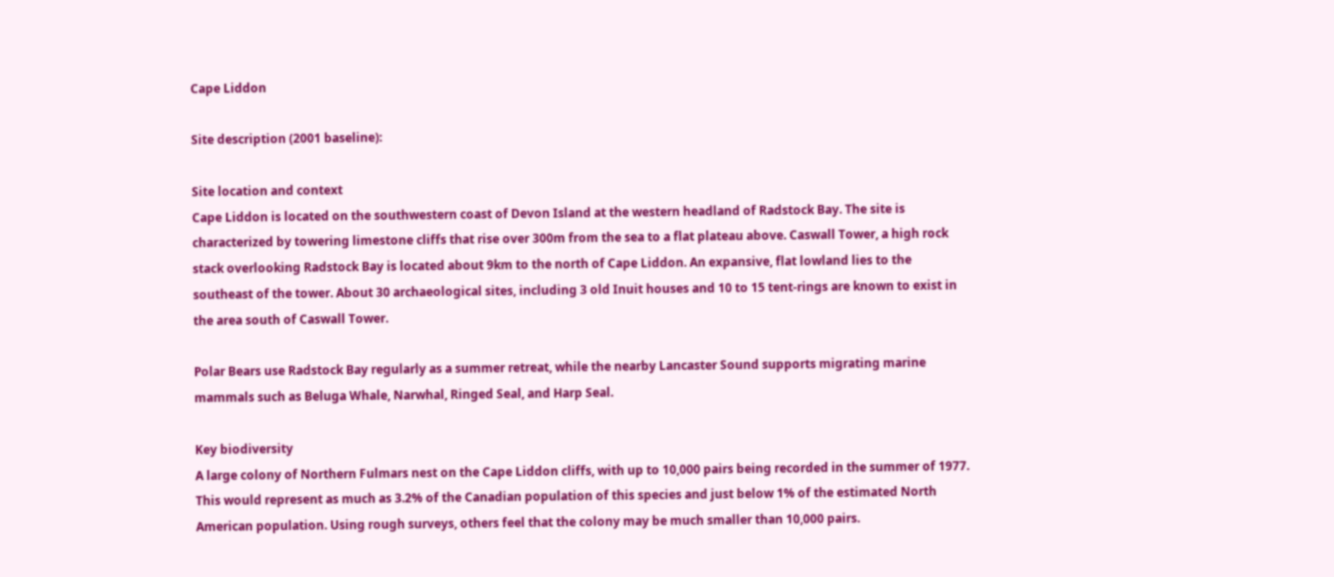Cape Liddon

Site description (2001 baseline):

Site location and context
Cape Liddon is located on the southwestern coast of Devon Island at the western headland of Radstock Bay. The site is characterized by towering limestone cliffs that rise over 300m from the sea to a flat plateau above. Caswall Tower, a high rock stack overlooking Radstock Bay is located about 9km to the north of Cape Liddon. An expansive, flat lowland lies to the southeast of the tower. About 30 archaeological sites, including 3 old Inuit houses and 10 to 15 tent-rings are known to exist in the area south of Caswall Tower.

Polar Bears use Radstock Bay regularly as a summer retreat, while the nearby Lancaster Sound supports migrating marine mammals such as Beluga Whale, Narwhal, Ringed Seal, and Harp Seal.

Key biodiversity
A large colony of Northern Fulmars nest on the Cape Liddon cliffs, with up to 10,000 pairs being recorded in the summer of 1977. This would represent as much as 3.2% of the Canadian population of this species and just below 1% of the estimated North American population. Using rough surveys, others feel that the colony may be much smaller than 10,000 pairs.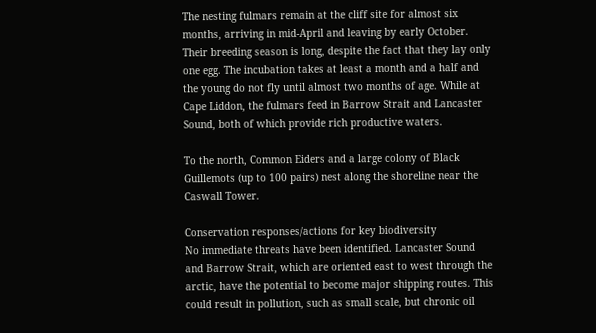The nesting fulmars remain at the cliff site for almost six months, arriving in mid-April and leaving by early October. Their breeding season is long, despite the fact that they lay only one egg. The incubation takes at least a month and a half and the young do not fly until almost two months of age. While at Cape Liddon, the fulmars feed in Barrow Strait and Lancaster Sound, both of which provide rich productive waters.

To the north, Common Eiders and a large colony of Black Guillemots (up to 100 pairs) nest along the shoreline near the Caswall Tower.

Conservation responses/actions for key biodiversity
No immediate threats have been identified. Lancaster Sound and Barrow Strait, which are oriented east to west through the arctic, have the potential to become major shipping routes. This could result in pollution, such as small scale, but chronic oil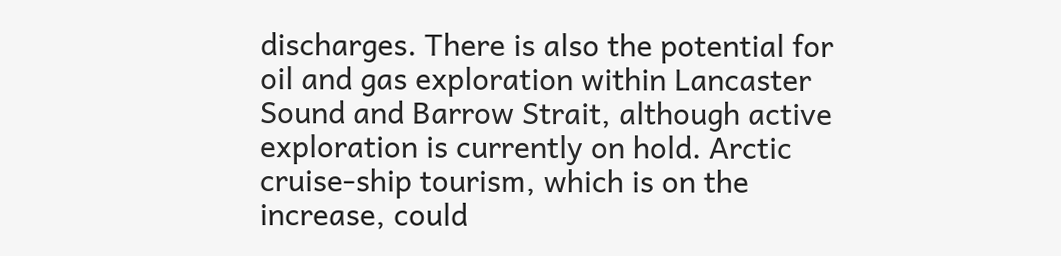discharges. There is also the potential for oil and gas exploration within Lancaster Sound and Barrow Strait, although active exploration is currently on hold. Arctic cruise-ship tourism, which is on the increase, could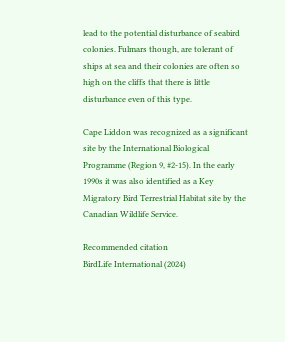lead to the potential disturbance of seabird colonies. Fulmars though, are tolerant of ships at sea and their colonies are often so high on the cliffs that there is little disturbance even of this type.

Cape Liddon was recognized as a significant site by the International Biological Programme (Region 9, #2-15). In the early 1990s it was also identified as a Key Migratory Bird Terrestrial Habitat site by the Canadian Wildlife Service.

Recommended citation
BirdLife International (2024)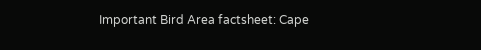Important Bird Area factsheet: Cape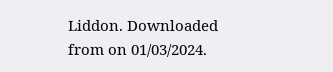Liddon. Downloaded from on 01/03/2024.